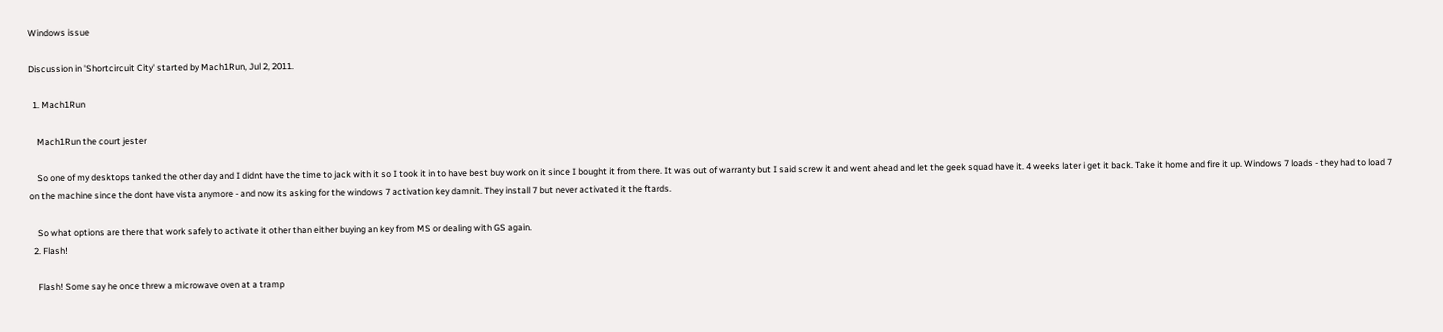Windows issue

Discussion in 'Shortcircuit City' started by Mach1Run, Jul 2, 2011.

  1. Mach1Run

    Mach1Run the court jester

    So one of my desktops tanked the other day and I didnt have the time to jack with it so I took it in to have best buy work on it since I bought it from there. It was out of warranty but I said screw it and went ahead and let the geek squad have it. 4 weeks later i get it back. Take it home and fire it up. Windows 7 loads - they had to load 7 on the machine since the dont have vista anymore - and now its asking for the windows 7 activation key damnit. They install 7 but never activated it the ftards.

    So what options are there that work safely to activate it other than either buying an key from MS or dealing with GS again.
  2. Flash!

    Flash! Some say he once threw a microwave oven at a tramp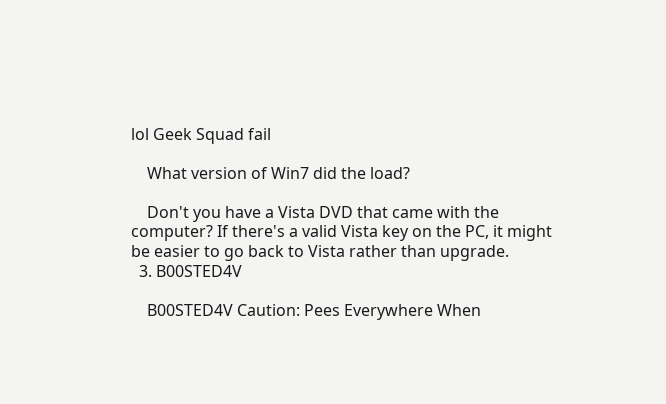lol Geek Squad fail

    What version of Win7 did the load?

    Don't you have a Vista DVD that came with the computer? If there's a valid Vista key on the PC, it might be easier to go back to Vista rather than upgrade.
  3. B00STED4V

    B00STED4V Caution: Pees Everywhere When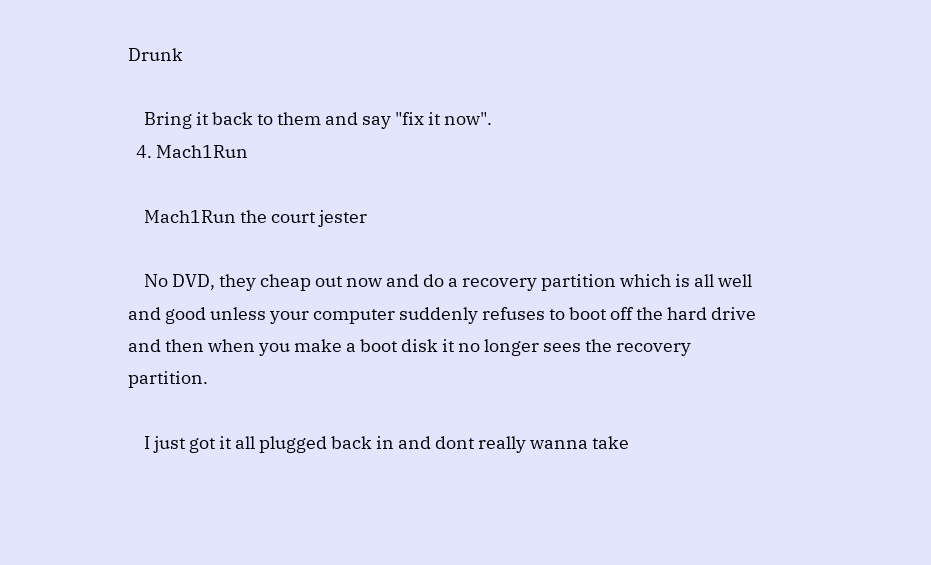Drunk

    Bring it back to them and say "fix it now".
  4. Mach1Run

    Mach1Run the court jester

    No DVD, they cheap out now and do a recovery partition which is all well and good unless your computer suddenly refuses to boot off the hard drive and then when you make a boot disk it no longer sees the recovery partition.

    I just got it all plugged back in and dont really wanna take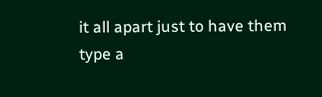it all apart just to have them type a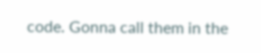code. Gonna call them in the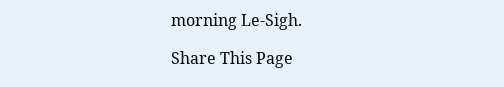morning Le-Sigh.

Share This Page